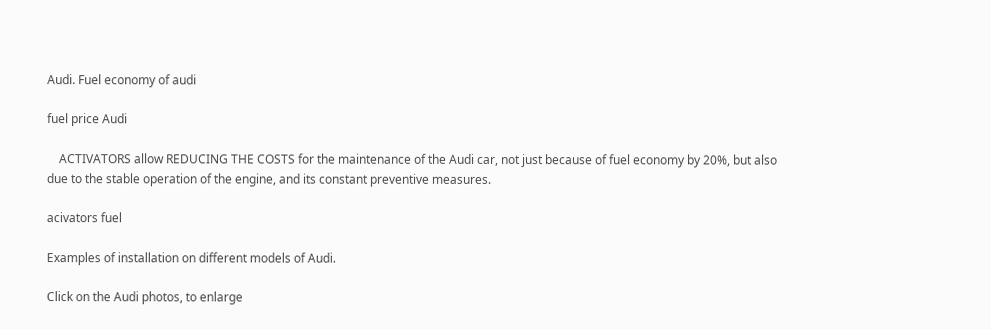Audi. Fuel economy of audi

fuel price Audi

    ACTIVATORS allow REDUCING THE COSTS for the maintenance of the Audi car, not just because of fuel economy by 20%, but also due to the stable operation of the engine, and its constant preventive measures.

acivators fuel

Examples of installation on different models of Audi.

Click on the Audi photos, to enlarge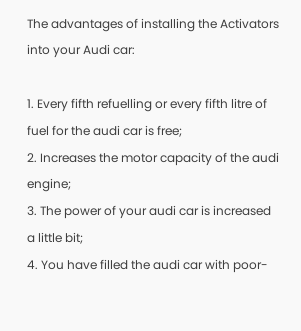The advantages of installing the Activators into your Audi car:

1. Every fifth refuelling or every fifth litre of fuel for the audi car is free;
2. Increases the motor capacity of the audi engine;
3. The power of your audi car is increased a little bit;
4. You have filled the audi car with poor-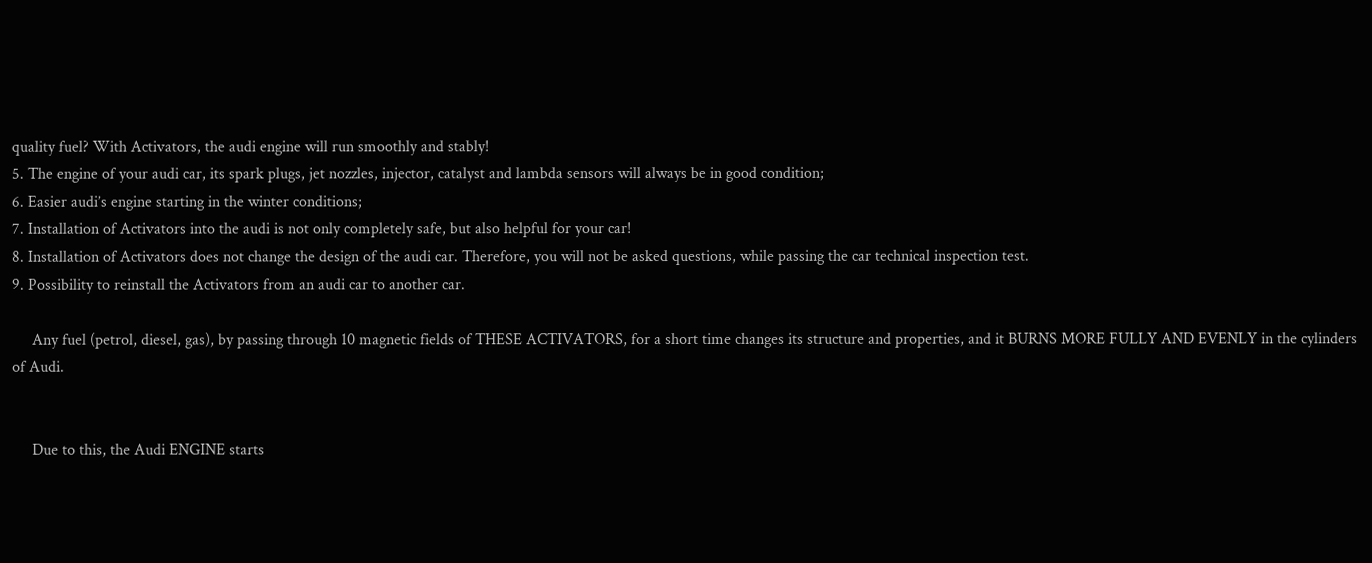quality fuel? With Activators, the audi engine will run smoothly and stably!
5. The engine of your audi car, its spark plugs, jet nozzles, injector, catalyst and lambda sensors will always be in good condition;
6. Easier audi’s engine starting in the winter conditions;
7. Installation of Activators into the audi is not only completely safe, but also helpful for your car!
8. Installation of Activators does not change the design of the audi car. Therefore, you will not be asked questions, while passing the car technical inspection test.
9. Possibility to reinstall the Activators from an audi car to another car.

     Any fuel (petrol, diesel, gas), by passing through 10 magnetic fields of THESE ACTIVATORS, for a short time changes its structure and properties, and it BURNS MORE FULLY AND EVENLY in the cylinders of Audi.


     Due to this, the Audi ENGINE starts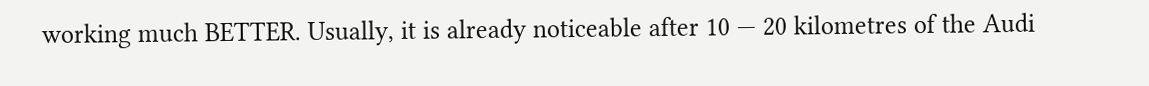working much BETTER. Usually, it is already noticeable after 10 — 20 kilometres of the Audi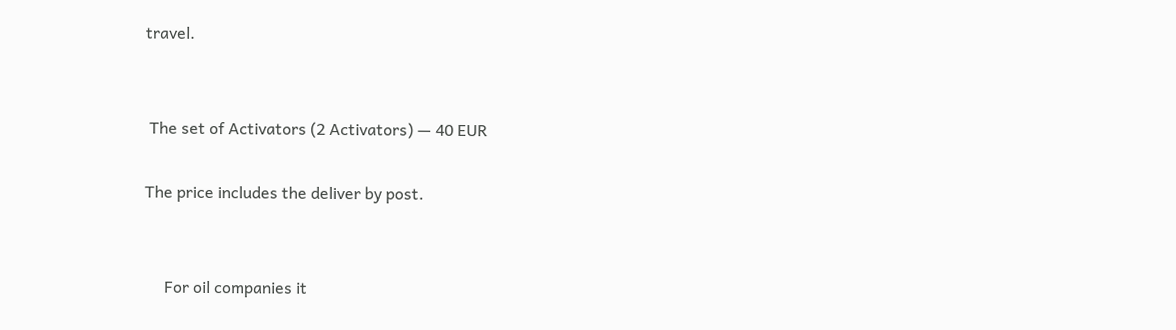travel.


 The set of Activators (2 Activators) — 40 EUR

The price includes the deliver by post.


     For oil companies it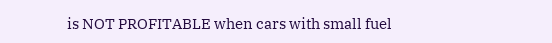is NOT PROFITABLE when cars with small fuel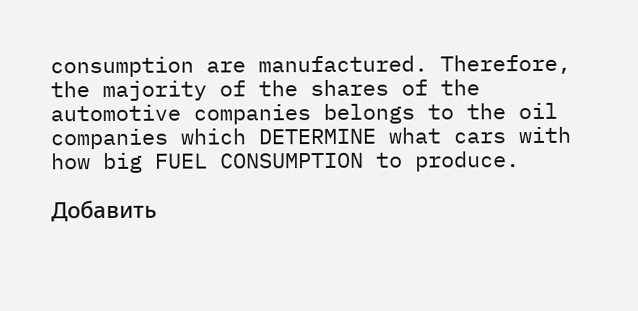consumption are manufactured. Therefore, the majority of the shares of the automotive companies belongs to the oil companies which DETERMINE what cars with how big FUEL CONSUMPTION to produce.

Добавить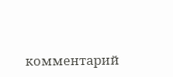комментарий